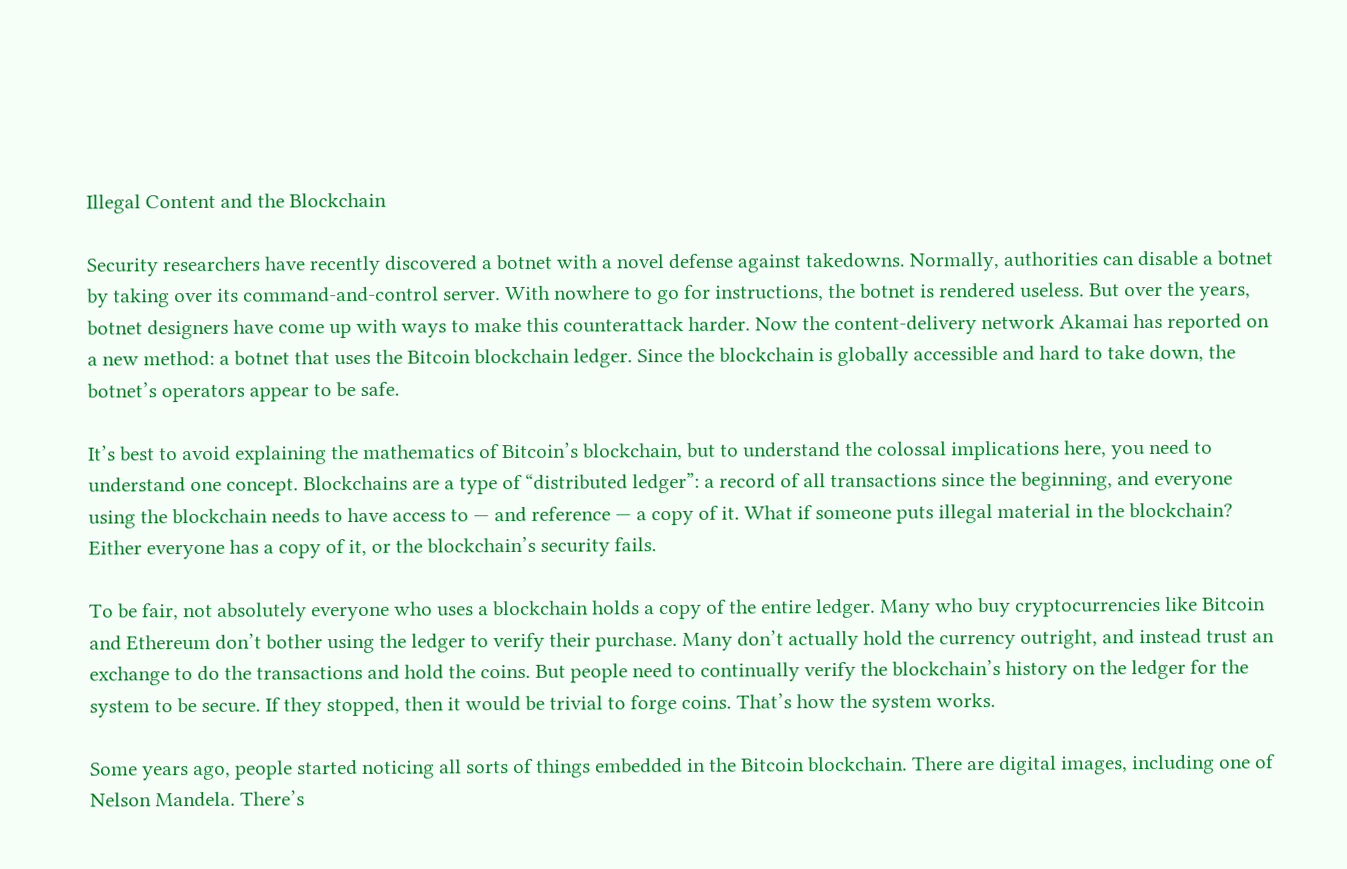Illegal Content and the Blockchain

Security researchers have recently discovered a botnet with a novel defense against takedowns. Normally, authorities can disable a botnet by taking over its command-and-control server. With nowhere to go for instructions, the botnet is rendered useless. But over the years, botnet designers have come up with ways to make this counterattack harder. Now the content-delivery network Akamai has reported on a new method: a botnet that uses the Bitcoin blockchain ledger. Since the blockchain is globally accessible and hard to take down, the botnet’s operators appear to be safe.

It’s best to avoid explaining the mathematics of Bitcoin’s blockchain, but to understand the colossal implications here, you need to understand one concept. Blockchains are a type of “distributed ledger”: a record of all transactions since the beginning, and everyone using the blockchain needs to have access to — and reference — a copy of it. What if someone puts illegal material in the blockchain? Either everyone has a copy of it, or the blockchain’s security fails.

To be fair, not absolutely everyone who uses a blockchain holds a copy of the entire ledger. Many who buy cryptocurrencies like Bitcoin and Ethereum don’t bother using the ledger to verify their purchase. Many don’t actually hold the currency outright, and instead trust an exchange to do the transactions and hold the coins. But people need to continually verify the blockchain’s history on the ledger for the system to be secure. If they stopped, then it would be trivial to forge coins. That’s how the system works.

Some years ago, people started noticing all sorts of things embedded in the Bitcoin blockchain. There are digital images, including one of Nelson Mandela. There’s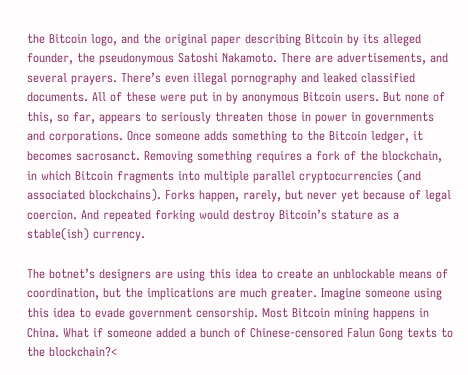the Bitcoin logo, and the original paper describing Bitcoin by its alleged founder, the pseudonymous Satoshi Nakamoto. There are advertisements, and several prayers. There’s even illegal pornography and leaked classified documents. All of these were put in by anonymous Bitcoin users. But none of this, so far, appears to seriously threaten those in power in governments and corporations. Once someone adds something to the Bitcoin ledger, it becomes sacrosanct. Removing something requires a fork of the blockchain, in which Bitcoin fragments into multiple parallel cryptocurrencies (and associated blockchains). Forks happen, rarely, but never yet because of legal coercion. And repeated forking would destroy Bitcoin’s stature as a stable(ish) currency.

The botnet’s designers are using this idea to create an unblockable means of coordination, but the implications are much greater. Imagine someone using this idea to evade government censorship. Most Bitcoin mining happens in China. What if someone added a bunch of Chinese-censored Falun Gong texts to the blockchain?<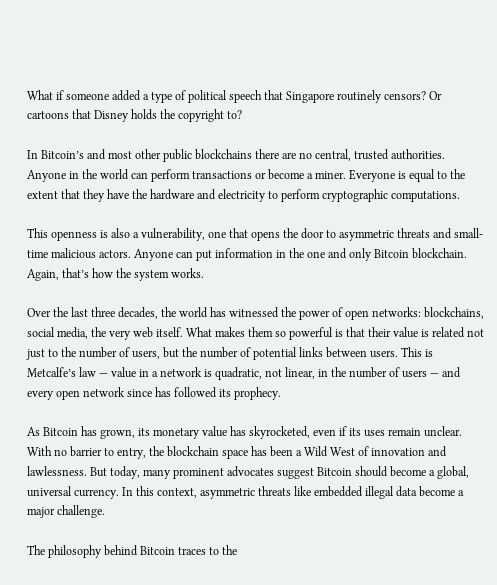What if someone added a type of political speech that Singapore routinely censors? Or cartoons that Disney holds the copyright to?

In Bitcoin’s and most other public blockchains there are no central, trusted authorities. Anyone in the world can perform transactions or become a miner. Everyone is equal to the extent that they have the hardware and electricity to perform cryptographic computations.

This openness is also a vulnerability, one that opens the door to asymmetric threats and small-time malicious actors. Anyone can put information in the one and only Bitcoin blockchain. Again, that’s how the system works.

Over the last three decades, the world has witnessed the power of open networks: blockchains, social media, the very web itself. What makes them so powerful is that their value is related not just to the number of users, but the number of potential links between users. This is Metcalfe’s law — value in a network is quadratic, not linear, in the number of users — and every open network since has followed its prophecy.

As Bitcoin has grown, its monetary value has skyrocketed, even if its uses remain unclear. With no barrier to entry, the blockchain space has been a Wild West of innovation and lawlessness. But today, many prominent advocates suggest Bitcoin should become a global, universal currency. In this context, asymmetric threats like embedded illegal data become a major challenge.

The philosophy behind Bitcoin traces to the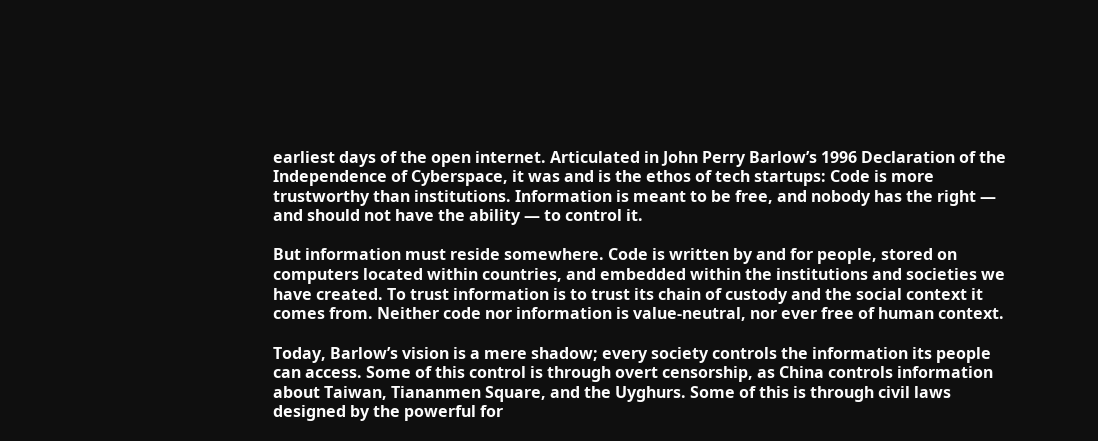earliest days of the open internet. Articulated in John Perry Barlow’s 1996 Declaration of the Independence of Cyberspace, it was and is the ethos of tech startups: Code is more trustworthy than institutions. Information is meant to be free, and nobody has the right — and should not have the ability — to control it.

But information must reside somewhere. Code is written by and for people, stored on computers located within countries, and embedded within the institutions and societies we have created. To trust information is to trust its chain of custody and the social context it comes from. Neither code nor information is value-neutral, nor ever free of human context.

Today, Barlow’s vision is a mere shadow; every society controls the information its people can access. Some of this control is through overt censorship, as China controls information about Taiwan, Tiananmen Square, and the Uyghurs. Some of this is through civil laws designed by the powerful for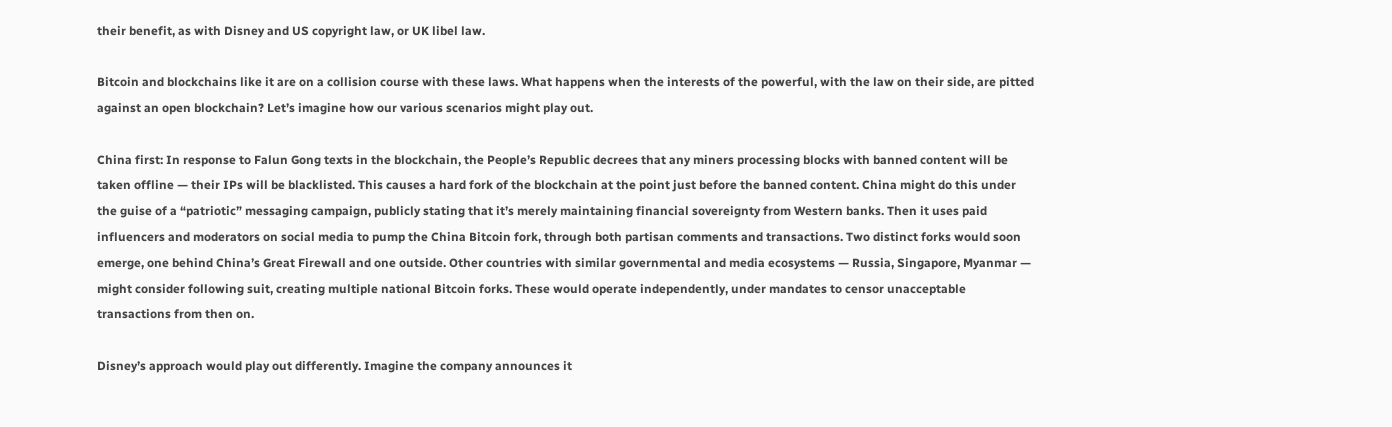their benefit, as with Disney and US copyright law, or UK libel law.

Bitcoin and blockchains like it are on a collision course with these laws. What happens when the interests of the powerful, with the law on their side, are pitted against an open blockchain? Let’s imagine how our various scenarios might play out.

China first: In response to Falun Gong texts in the blockchain, the People’s Republic decrees that any miners processing blocks with banned content will be taken offline — their IPs will be blacklisted. This causes a hard fork of the blockchain at the point just before the banned content. China might do this under the guise of a “patriotic” messaging campaign, publicly stating that it’s merely maintaining financial sovereignty from Western banks. Then it uses paid influencers and moderators on social media to pump the China Bitcoin fork, through both partisan comments and transactions. Two distinct forks would soon emerge, one behind China’s Great Firewall and one outside. Other countries with similar governmental and media ecosystems — Russia, Singapore, Myanmar — might consider following suit, creating multiple national Bitcoin forks. These would operate independently, under mandates to censor unacceptable transactions from then on.

Disney’s approach would play out differently. Imagine the company announces it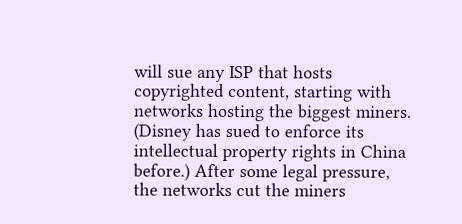will sue any ISP that hosts copyrighted content, starting with networks hosting the biggest miners. (Disney has sued to enforce its intellectual property rights in China before.) After some legal pressure, the networks cut the miners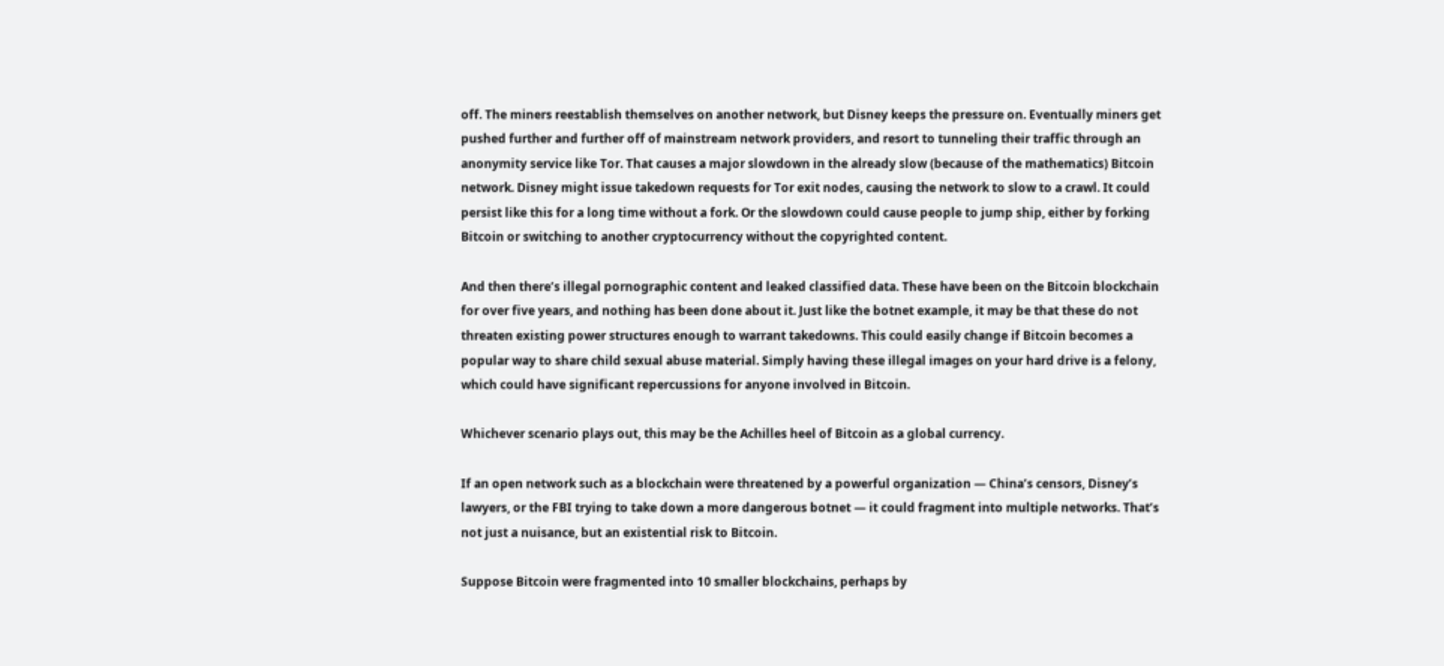off. The miners reestablish themselves on another network, but Disney keeps the pressure on. Eventually miners get pushed further and further off of mainstream network providers, and resort to tunneling their traffic through an anonymity service like Tor. That causes a major slowdown in the already slow (because of the mathematics) Bitcoin network. Disney might issue takedown requests for Tor exit nodes, causing the network to slow to a crawl. It could persist like this for a long time without a fork. Or the slowdown could cause people to jump ship, either by forking Bitcoin or switching to another cryptocurrency without the copyrighted content.

And then there’s illegal pornographic content and leaked classified data. These have been on the Bitcoin blockchain for over five years, and nothing has been done about it. Just like the botnet example, it may be that these do not threaten existing power structures enough to warrant takedowns. This could easily change if Bitcoin becomes a popular way to share child sexual abuse material. Simply having these illegal images on your hard drive is a felony, which could have significant repercussions for anyone involved in Bitcoin.

Whichever scenario plays out, this may be the Achilles heel of Bitcoin as a global currency.

If an open network such as a blockchain were threatened by a powerful organization — China’s censors, Disney’s lawyers, or the FBI trying to take down a more dangerous botnet — it could fragment into multiple networks. That’s not just a nuisance, but an existential risk to Bitcoin.

Suppose Bitcoin were fragmented into 10 smaller blockchains, perhaps by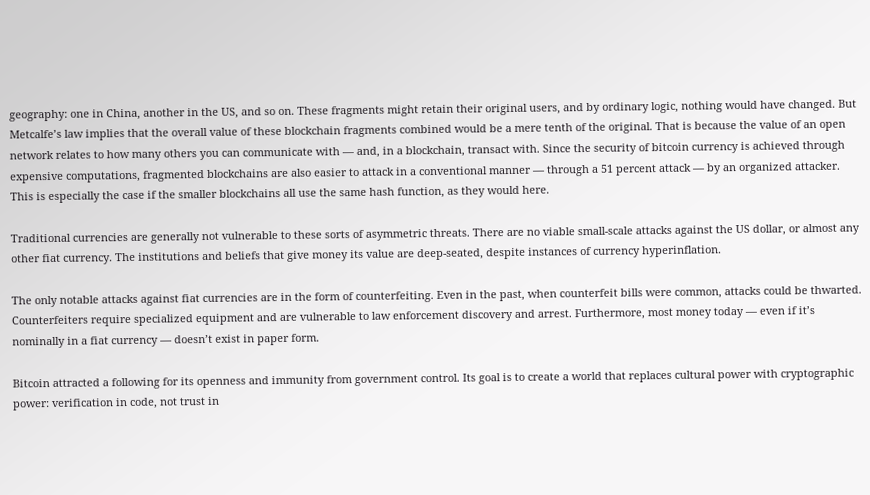geography: one in China, another in the US, and so on. These fragments might retain their original users, and by ordinary logic, nothing would have changed. But Metcalfe’s law implies that the overall value of these blockchain fragments combined would be a mere tenth of the original. That is because the value of an open network relates to how many others you can communicate with — and, in a blockchain, transact with. Since the security of bitcoin currency is achieved through expensive computations, fragmented blockchains are also easier to attack in a conventional manner — through a 51 percent attack — by an organized attacker. This is especially the case if the smaller blockchains all use the same hash function, as they would here.

Traditional currencies are generally not vulnerable to these sorts of asymmetric threats. There are no viable small-scale attacks against the US dollar, or almost any other fiat currency. The institutions and beliefs that give money its value are deep-seated, despite instances of currency hyperinflation.

The only notable attacks against fiat currencies are in the form of counterfeiting. Even in the past, when counterfeit bills were common, attacks could be thwarted. Counterfeiters require specialized equipment and are vulnerable to law enforcement discovery and arrest. Furthermore, most money today — even if it’s nominally in a fiat currency — doesn’t exist in paper form.

Bitcoin attracted a following for its openness and immunity from government control. Its goal is to create a world that replaces cultural power with cryptographic power: verification in code, not trust in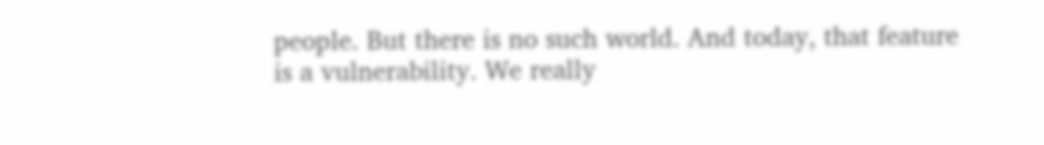people. But there is no such world. And today, that feature is a vulnerability. We really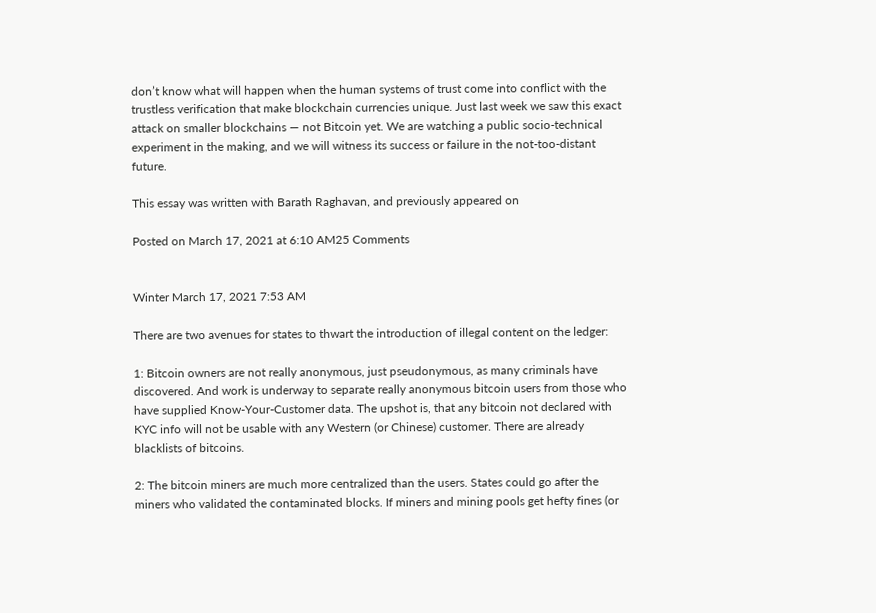don’t know what will happen when the human systems of trust come into conflict with the trustless verification that make blockchain currencies unique. Just last week we saw this exact attack on smaller blockchains — not Bitcoin yet. We are watching a public socio-technical experiment in the making, and we will witness its success or failure in the not-too-distant future.

This essay was written with Barath Raghavan, and previously appeared on

Posted on March 17, 2021 at 6:10 AM25 Comments


Winter March 17, 2021 7:53 AM

There are two avenues for states to thwart the introduction of illegal content on the ledger:

1: Bitcoin owners are not really anonymous, just pseudonymous, as many criminals have discovered. And work is underway to separate really anonymous bitcoin users from those who have supplied Know-Your-Customer data. The upshot is, that any bitcoin not declared with KYC info will not be usable with any Western (or Chinese) customer. There are already blacklists of bitcoins.

2: The bitcoin miners are much more centralized than the users. States could go after the miners who validated the contaminated blocks. If miners and mining pools get hefty fines (or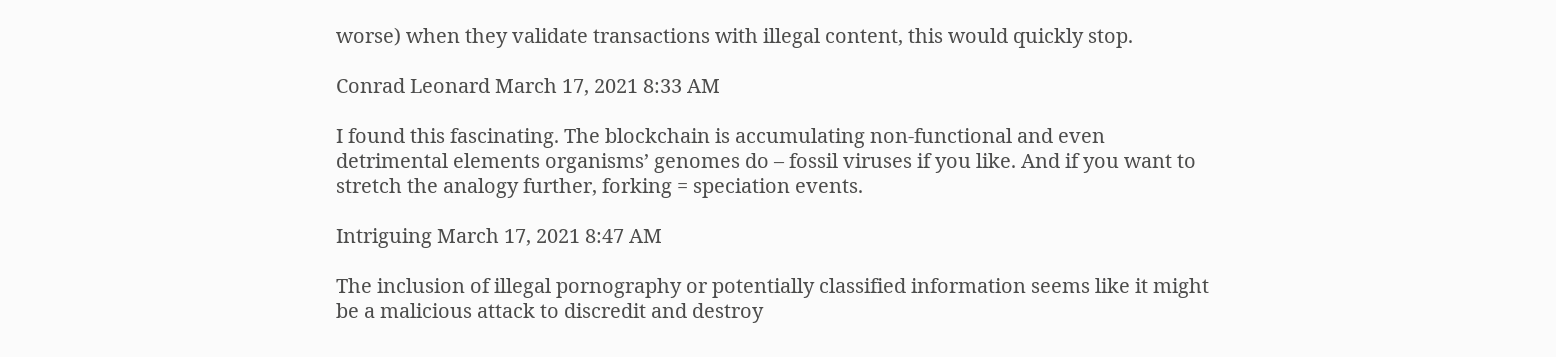worse) when they validate transactions with illegal content, this would quickly stop.

Conrad Leonard March 17, 2021 8:33 AM

I found this fascinating. The blockchain is accumulating non-functional and even detrimental elements organisms’ genomes do – fossil viruses if you like. And if you want to stretch the analogy further, forking = speciation events.

Intriguing March 17, 2021 8:47 AM

The inclusion of illegal pornography or potentially classified information seems like it might be a malicious attack to discredit and destroy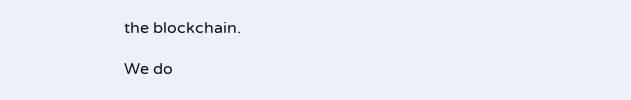the blockchain.

We do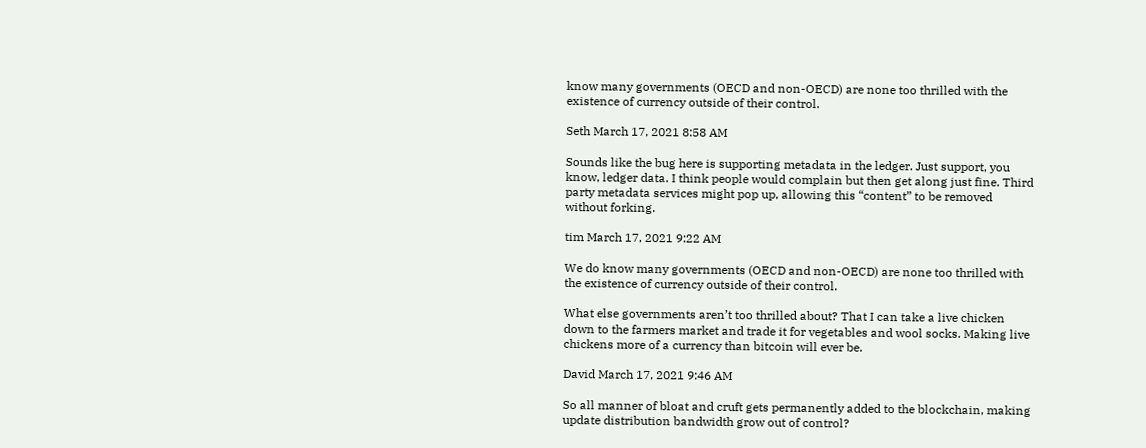know many governments (OECD and non-OECD) are none too thrilled with the existence of currency outside of their control.

Seth March 17, 2021 8:58 AM

Sounds like the bug here is supporting metadata in the ledger. Just support, you know, ledger data. I think people would complain but then get along just fine. Third party metadata services might pop up, allowing this “content” to be removed without forking.

tim March 17, 2021 9:22 AM

We do know many governments (OECD and non-OECD) are none too thrilled with the existence of currency outside of their control.

What else governments aren’t too thrilled about? That I can take a live chicken down to the farmers market and trade it for vegetables and wool socks. Making live chickens more of a currency than bitcoin will ever be.

David March 17, 2021 9:46 AM

So all manner of bloat and cruft gets permanently added to the blockchain, making update distribution bandwidth grow out of control?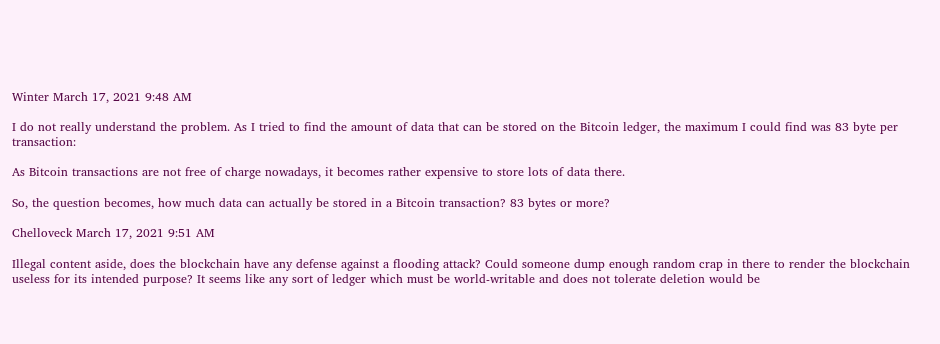Winter March 17, 2021 9:48 AM

I do not really understand the problem. As I tried to find the amount of data that can be stored on the Bitcoin ledger, the maximum I could find was 83 byte per transaction:

As Bitcoin transactions are not free of charge nowadays, it becomes rather expensive to store lots of data there.

So, the question becomes, how much data can actually be stored in a Bitcoin transaction? 83 bytes or more?

Chelloveck March 17, 2021 9:51 AM

Illegal content aside, does the blockchain have any defense against a flooding attack? Could someone dump enough random crap in there to render the blockchain useless for its intended purpose? It seems like any sort of ledger which must be world-writable and does not tolerate deletion would be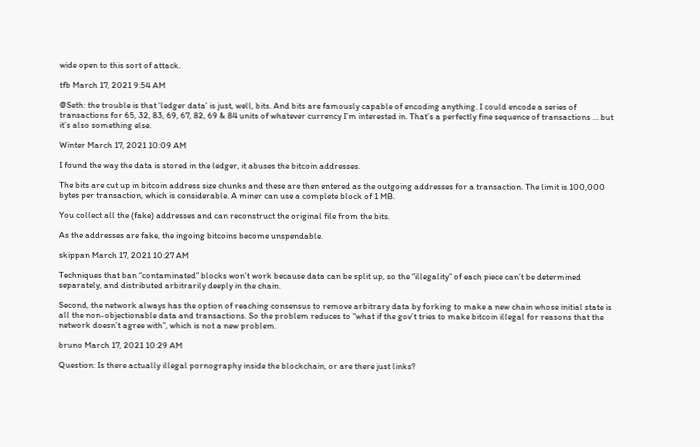wide open to this sort of attack.

tfb March 17, 2021 9:54 AM

@Seth: the trouble is that ‘ledger data’ is just, well, bits. And bits are famously capable of encoding anything. I could encode a series of transactions for 65, 32, 83, 69, 67, 82, 69 & 84 units of whatever currency I’m interested in. That’s a perfectly fine sequence of transactions … but it’s also something else.

Winter March 17, 2021 10:09 AM

I found the way the data is stored in the ledger, it abuses the bitcoin addresses.

The bits are cut up in bitcoin address size chunks and these are then entered as the outgoing addresses for a transaction. The limit is 100,000 bytes per transaction, which is considerable. A miner can use a complete block of 1 MB.

You collect all the (fake) addresses and can reconstruct the original file from the bits.

As the addresses are fake, the ingoing bitcoins become unspendable.

skippan March 17, 2021 10:27 AM

Techniques that ban “contaminated” blocks won’t work because data can be split up, so the “illegality” of each piece can’t be determined separately, and distributed arbitrarily deeply in the chain.

Second, the network always has the option of reaching consensus to remove arbitrary data by forking to make a new chain whose initial state is all the non-objectionable data and transactions. So the problem reduces to “what if the gov’t tries to make bitcoin illegal for reasons that the network doesn’t agree with”, which is not a new problem.

bruno March 17, 2021 10:29 AM

Question: Is there actually illegal pornography inside the blockchain, or are there just links?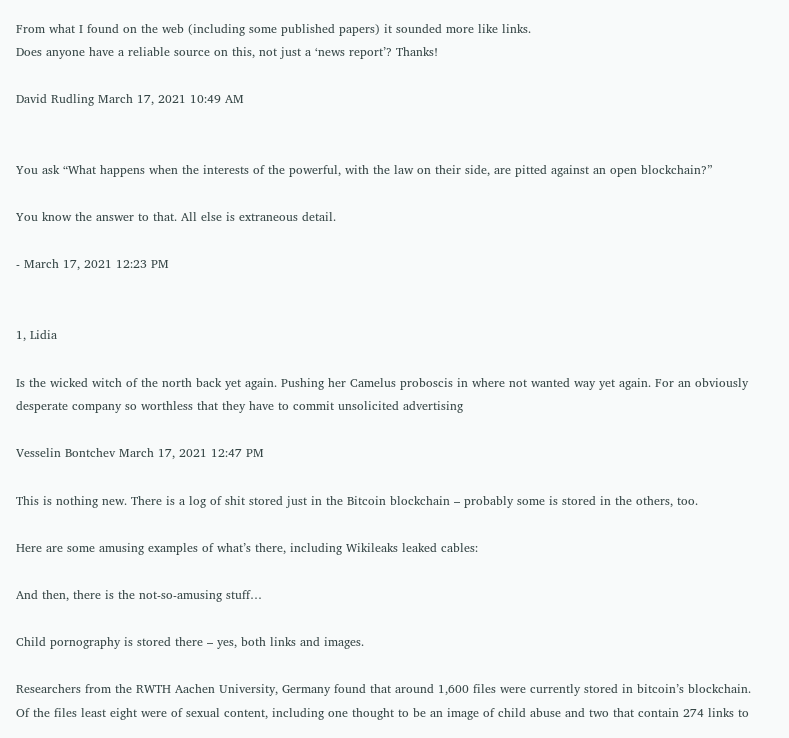From what I found on the web (including some published papers) it sounded more like links.
Does anyone have a reliable source on this, not just a ‘news report’? Thanks!

David Rudling March 17, 2021 10:49 AM


You ask “What happens when the interests of the powerful, with the law on their side, are pitted against an open blockchain?”

You know the answer to that. All else is extraneous detail.

- March 17, 2021 12:23 PM


1, Lidia

Is the wicked witch of the north back yet again. Pushing her Camelus proboscis in where not wanted way yet again. For an obviously desperate company so worthless that they have to commit unsolicited advertising

Vesselin Bontchev March 17, 2021 12:47 PM

This is nothing new. There is a log of shit stored just in the Bitcoin blockchain – probably some is stored in the others, too.

Here are some amusing examples of what’s there, including Wikileaks leaked cables:

And then, there is the not-so-amusing stuff…

Child pornography is stored there – yes, both links and images.

Researchers from the RWTH Aachen University, Germany found that around 1,600 files were currently stored in bitcoin’s blockchain. Of the files least eight were of sexual content, including one thought to be an image of child abuse and two that contain 274 links to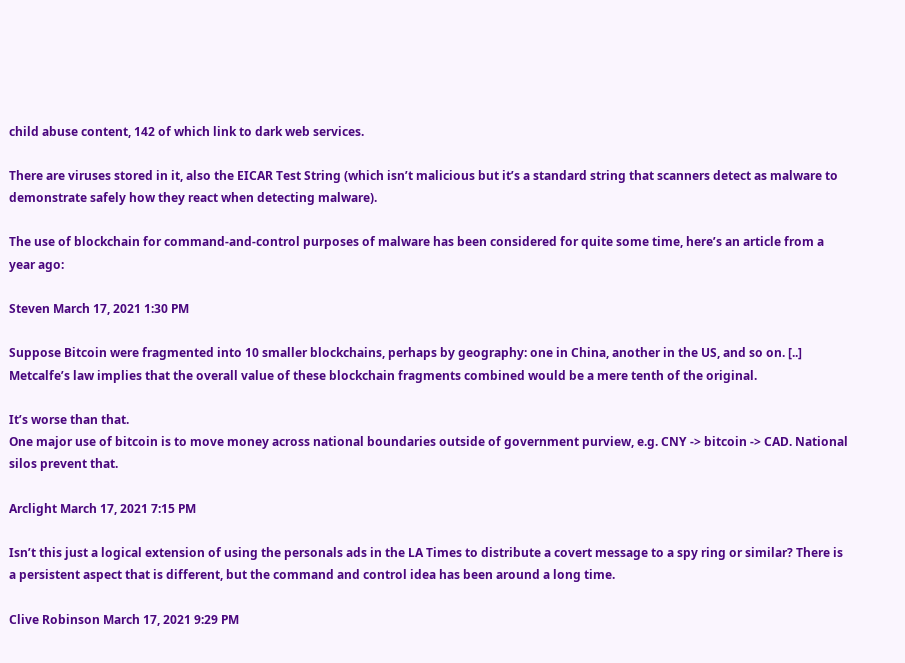child abuse content, 142 of which link to dark web services.

There are viruses stored in it, also the EICAR Test String (which isn’t malicious but it’s a standard string that scanners detect as malware to demonstrate safely how they react when detecting malware).

The use of blockchain for command-and-control purposes of malware has been considered for quite some time, here’s an article from a year ago:

Steven March 17, 2021 1:30 PM

Suppose Bitcoin were fragmented into 10 smaller blockchains, perhaps by geography: one in China, another in the US, and so on. [..] Metcalfe’s law implies that the overall value of these blockchain fragments combined would be a mere tenth of the original.

It’s worse than that.
One major use of bitcoin is to move money across national boundaries outside of government purview, e.g. CNY -> bitcoin -> CAD. National silos prevent that.

Arclight March 17, 2021 7:15 PM

Isn’t this just a logical extension of using the personals ads in the LA Times to distribute a covert message to a spy ring or similar? There is a persistent aspect that is different, but the command and control idea has been around a long time.

Clive Robinson March 17, 2021 9:29 PM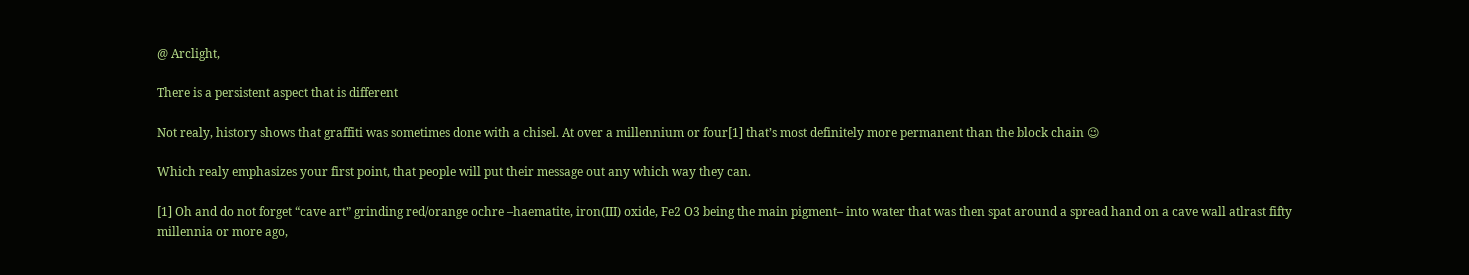@ Arclight,

There is a persistent aspect that is different

Not realy, history shows that graffiti was sometimes done with a chisel. At over a millennium or four[1] that’s most definitely more permanent than the block chain 😉

Which realy emphasizes your first point, that people will put their message out any which way they can.

[1] Oh and do not forget “cave art” grinding red/orange ochre –haematite, iron(III) oxide, Fe2 O3 being the main pigment– into water that was then spat around a spread hand on a cave wall atlrast fifty millennia or more ago,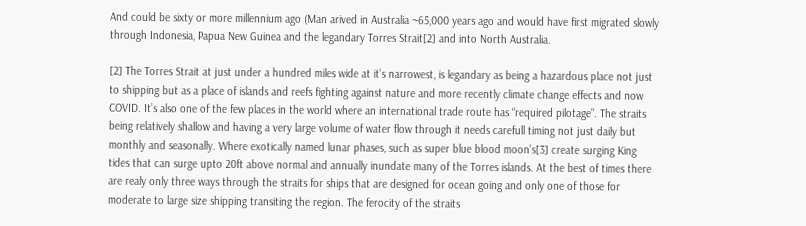And could be sixty or more millennium ago (Man arived in Australia ~65,000 years ago and would have first migrated slowly through Indonesia, Papua New Guinea and the legandary Torres Strait[2] and into North Australia.

[2] The Torres Strait at just under a hundred miles wide at it’s narrowest, is legandary as being a hazardous place not just to shipping but as a place of islands and reefs fighting against nature and more recently climate change effects and now COVID. It’s also one of the few places in the world where an international trade route has “required pilotage”. The straits being relatively shallow and having a very large volume of water flow through it needs carefull timing not just daily but monthly and seasonally. Where exotically named lunar phases, such as super blue blood moon’s[3] create surging King tides that can surge upto 20ft above normal and annually inundate many of the Torres islands. At the best of times there are realy only three ways through the straits for ships that are designed for ocean going and only one of those for moderate to large size shipping transiting the region. The ferocity of the straits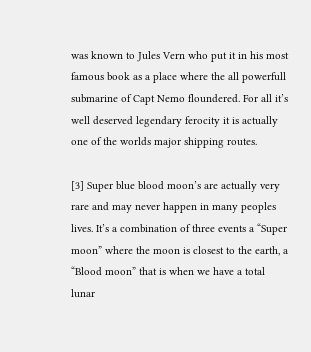was known to Jules Vern who put it in his most famous book as a place where the all powerfull submarine of Capt Nemo floundered. For all it’s well deserved legendary ferocity it is actually one of the worlds major shipping routes.

[3] Super blue blood moon’s are actually very rare and may never happen in many peoples lives. It’s a combination of three events a “Super moon” where the moon is closest to the earth, a “Blood moon” that is when we have a total lunar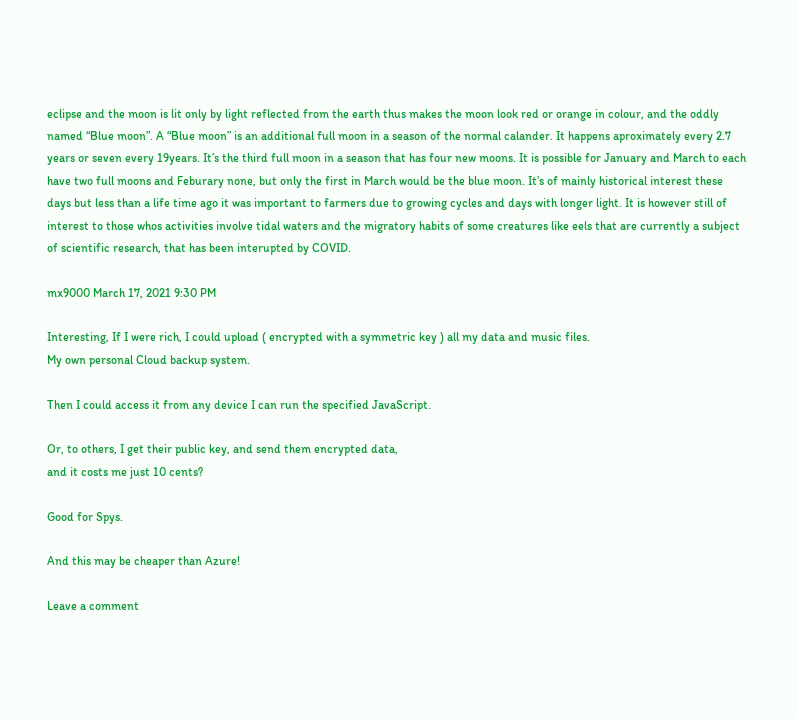eclipse and the moon is lit only by light reflected from the earth thus makes the moon look red or orange in colour, and the oddly named “Blue moon”. A “Blue moon” is an additional full moon in a season of the normal calander. It happens aproximately every 2.7 years or seven every 19years. It’s the third full moon in a season that has four new moons. It is possible for January and March to each have two full moons and Feburary none, but only the first in March would be the blue moon. It’s of mainly historical interest these days but less than a life time ago it was important to farmers due to growing cycles and days with longer light. It is however still of interest to those whos activities involve tidal waters and the migratory habits of some creatures like eels that are currently a subject of scientific research, that has been interupted by COVID.

mx9000 March 17, 2021 9:30 PM

Interesting, If I were rich, I could upload ( encrypted with a symmetric key ) all my data and music files.
My own personal Cloud backup system.

Then I could access it from any device I can run the specified JavaScript.

Or, to others, I get their public key, and send them encrypted data,
and it costs me just 10 cents?

Good for Spys.

And this may be cheaper than Azure!

Leave a comment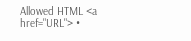Allowed HTML <a href="URL"> •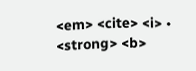<em> <cite> <i> • <strong> <b>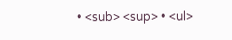• <sub> <sup> • <ul>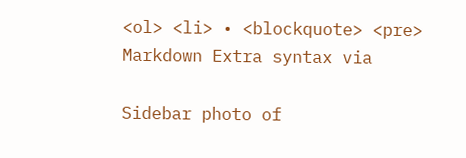<ol> <li> • <blockquote> <pre> Markdown Extra syntax via

Sidebar photo of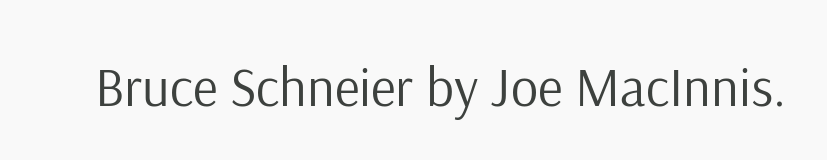Bruce Schneier by Joe MacInnis.